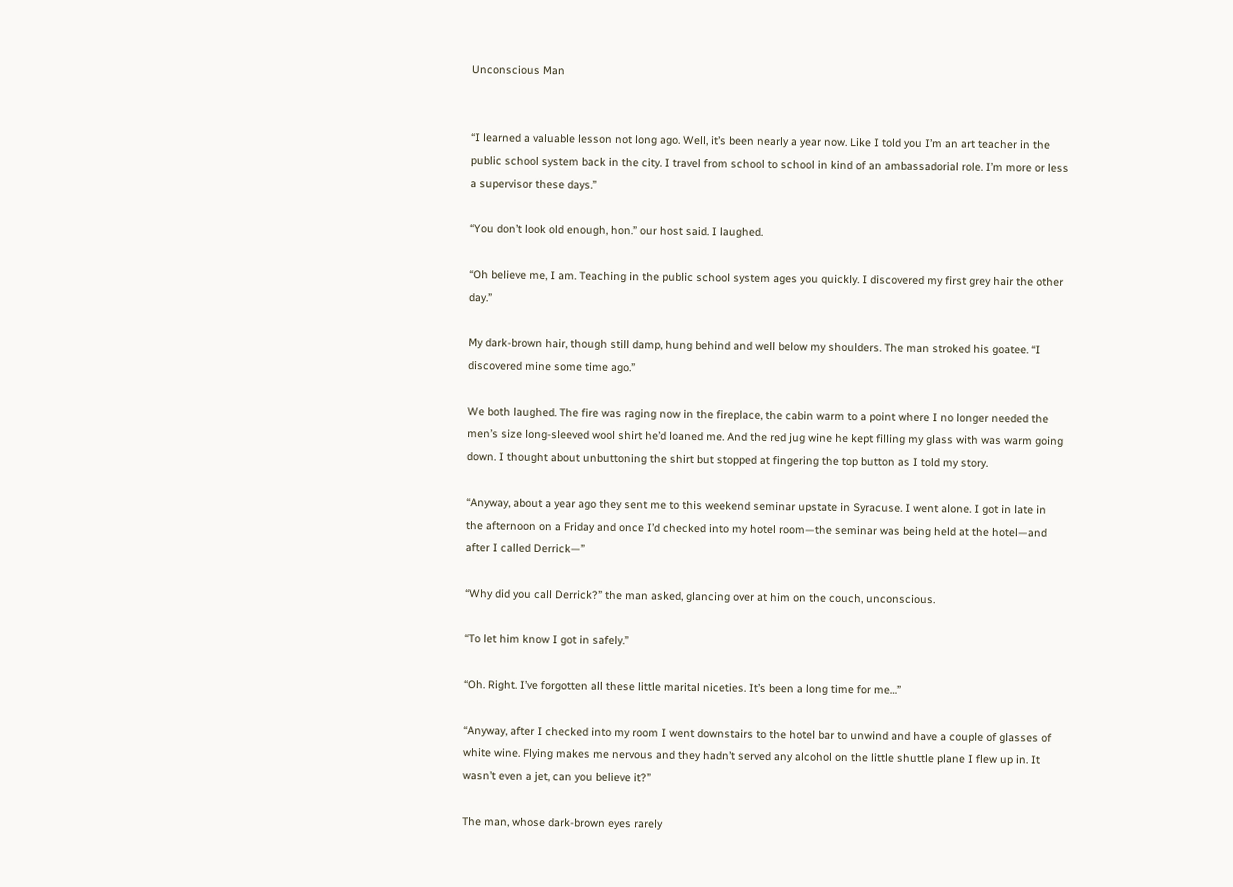Unconscious Man


“I learned a valuable lesson not long ago. Well, it’s been nearly a year now. Like I told you I’m an art teacher in the public school system back in the city. I travel from school to school in kind of an ambassadorial role. I’m more or less a supervisor these days.”

“You don’t look old enough, hon.” our host said. I laughed.

“Oh believe me, I am. Teaching in the public school system ages you quickly. I discovered my first grey hair the other day.”

My dark-brown hair, though still damp, hung behind and well below my shoulders. The man stroked his goatee. “I discovered mine some time ago.”

We both laughed. The fire was raging now in the fireplace, the cabin warm to a point where I no longer needed the men’s size long-sleeved wool shirt he’d loaned me. And the red jug wine he kept filling my glass with was warm going down. I thought about unbuttoning the shirt but stopped at fingering the top button as I told my story.

“Anyway, about a year ago they sent me to this weekend seminar upstate in Syracuse. I went alone. I got in late in the afternoon on a Friday and once I’d checked into my hotel room—the seminar was being held at the hotel—and after I called Derrick—”

“Why did you call Derrick?” the man asked, glancing over at him on the couch, unconscious.

“To let him know I got in safely.”

“Oh. Right. I’ve forgotten all these little marital niceties. It’s been a long time for me…”

“Anyway, after I checked into my room I went downstairs to the hotel bar to unwind and have a couple of glasses of white wine. Flying makes me nervous and they hadn’t served any alcohol on the little shuttle plane I flew up in. It wasn’t even a jet, can you believe it?”

The man, whose dark-brown eyes rarely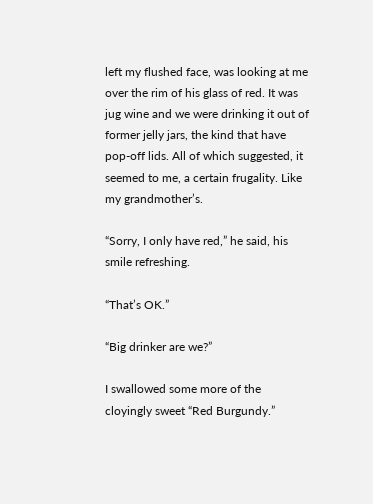left my flushed face, was looking at me over the rim of his glass of red. It was jug wine and we were drinking it out of former jelly jars, the kind that have pop-off lids. All of which suggested, it seemed to me, a certain frugality. Like my grandmother’s.

“Sorry, I only have red,” he said, his smile refreshing.

“That’s OK.”

“Big drinker are we?”

I swallowed some more of the cloyingly sweet “Red Burgundy.”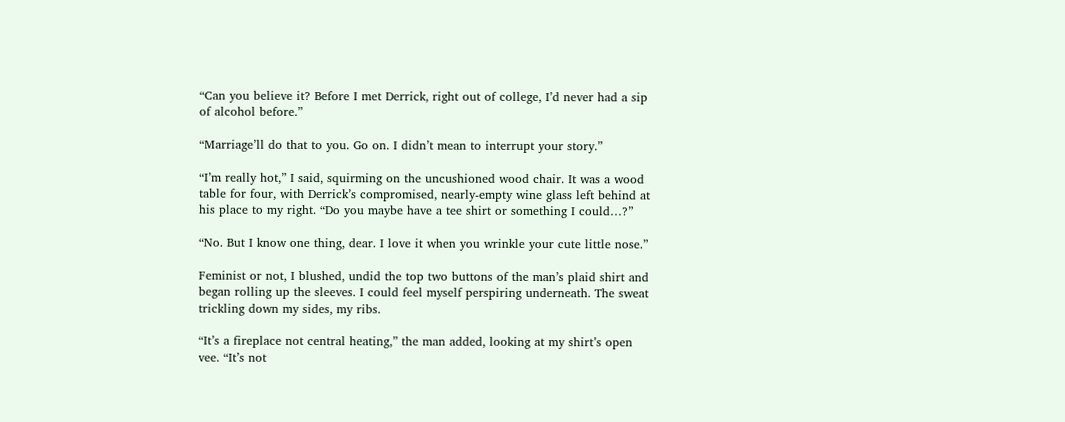“Can you believe it? Before I met Derrick, right out of college, I’d never had a sip of alcohol before.”

“Marriage’ll do that to you. Go on. I didn’t mean to interrupt your story.”

“I’m really hot,” I said, squirming on the uncushioned wood chair. It was a wood table for four, with Derrick’s compromised, nearly-empty wine glass left behind at his place to my right. “Do you maybe have a tee shirt or something I could…?”

“No. But I know one thing, dear. I love it when you wrinkle your cute little nose.”

Feminist or not, I blushed, undid the top two buttons of the man’s plaid shirt and began rolling up the sleeves. I could feel myself perspiring underneath. The sweat trickling down my sides, my ribs.

“It’s a fireplace not central heating,” the man added, looking at my shirt’s open vee. “It’s not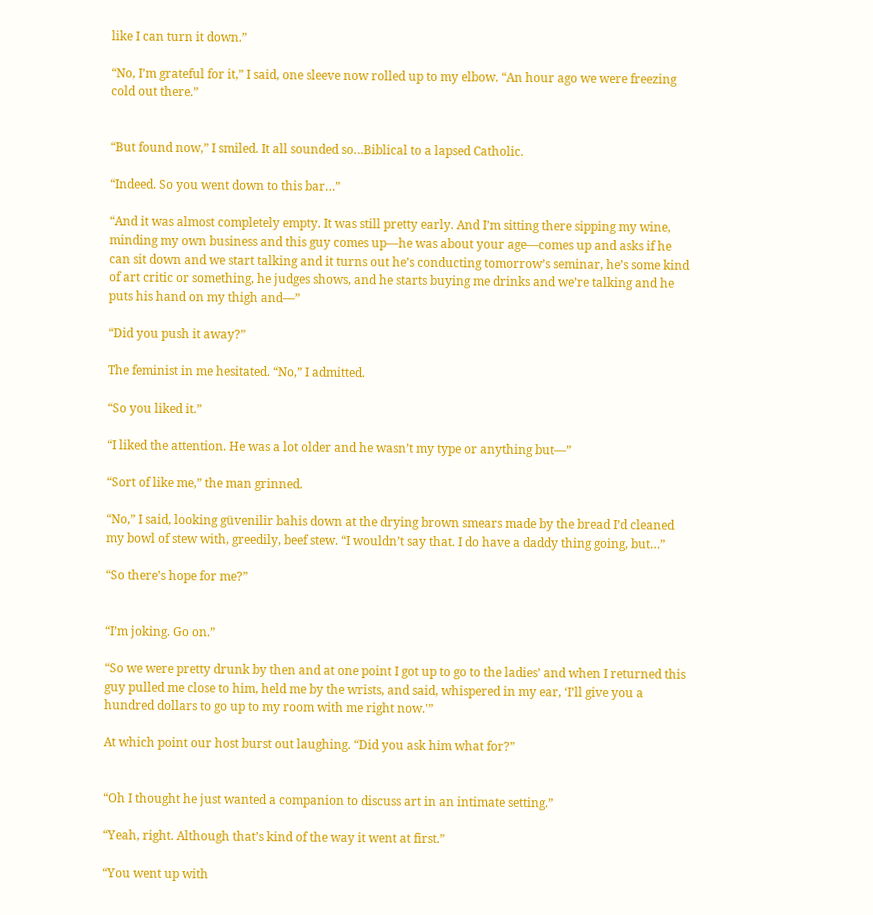like I can turn it down.”

“No, I’m grateful for it,” I said, one sleeve now rolled up to my elbow. “An hour ago we were freezing cold out there.”


“But found now,” I smiled. It all sounded so…Biblical to a lapsed Catholic.

“Indeed. So you went down to this bar…”

“And it was almost completely empty. It was still pretty early. And I’m sitting there sipping my wine, minding my own business and this guy comes up—he was about your age—comes up and asks if he can sit down and we start talking and it turns out he’s conducting tomorrow’s seminar, he’s some kind of art critic or something, he judges shows, and he starts buying me drinks and we’re talking and he puts his hand on my thigh and—”

“Did you push it away?”

The feminist in me hesitated. “No,” I admitted.

“So you liked it.”

“I liked the attention. He was a lot older and he wasn’t my type or anything but—”

“Sort of like me,” the man grinned.

“No,” I said, looking güvenilir bahis down at the drying brown smears made by the bread I’d cleaned my bowl of stew with, greedily, beef stew. “I wouldn’t say that. I do have a daddy thing going, but…”

“So there’s hope for me?”


“I’m joking. Go on.”

“So we were pretty drunk by then and at one point I got up to go to the ladies’ and when I returned this guy pulled me close to him, held me by the wrists, and said, whispered in my ear, ‘I’ll give you a hundred dollars to go up to my room with me right now.'”

At which point our host burst out laughing. “Did you ask him what for?”


“Oh I thought he just wanted a companion to discuss art in an intimate setting.”

“Yeah, right. Although that’s kind of the way it went at first.”

“You went up with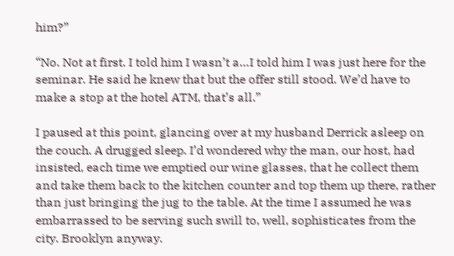him?”

“No. Not at first. I told him I wasn’t a…I told him I was just here for the seminar. He said he knew that but the offer still stood. We’d have to make a stop at the hotel ATM, that’s all.”

I paused at this point, glancing over at my husband Derrick asleep on the couch. A drugged sleep. I’d wondered why the man, our host, had insisted, each time we emptied our wine glasses, that he collect them and take them back to the kitchen counter and top them up there, rather than just bringing the jug to the table. At the time I assumed he was embarrassed to be serving such swill to, well, sophisticates from the city. Brooklyn anyway.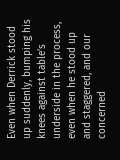Even when Derrick stood up suddenly, bumping his knees against table’s underside in the process, even when he stood up and staggered, and our concerned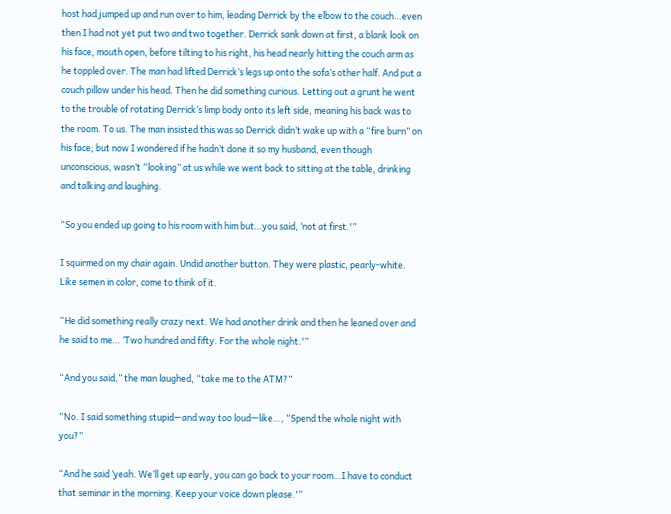host had jumped up and run over to him, leading Derrick by the elbow to the couch…even then I had not yet put two and two together. Derrick sank down at first, a blank look on his face, mouth open, before tilting to his right, his head nearly hitting the couch arm as he toppled over. The man had lifted Derrick’s legs up onto the sofa’s other half. And put a couch pillow under his head. Then he did something curious. Letting out a grunt he went to the trouble of rotating Derrick’s limp body onto its left side, meaning his back was to the room. To us. The man insisted this was so Derrick didn’t wake up with a “fire burn” on his face; but now I wondered if he hadn’t done it so my husband, even though unconscious, wasn’t “looking” at us while we went back to sitting at the table, drinking and talking and laughing.

“So you ended up going to his room with him but…you said, ‘not at first.'”

I squirmed on my chair again. Undid another button. They were plastic, pearly-white. Like semen in color, come to think of it.

“He did something really crazy next. We had another drink and then he leaned over and he said to me… ‘Two hundred and fifty. For the whole night.'”

“And you said,” the man laughed, “take me to the ATM?”

“No. I said something stupid—and way too loud—like…, “Spend the whole night with you?”

“And he said ‘yeah. We’ll get up early, you can go back to your room…I have to conduct that seminar in the morning. Keep your voice down please.'”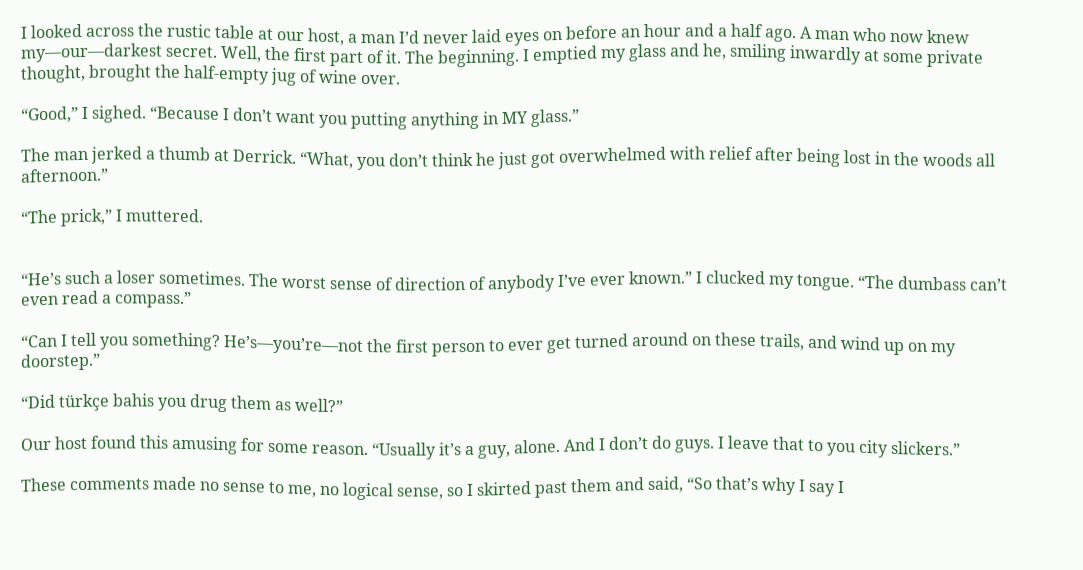I looked across the rustic table at our host, a man I’d never laid eyes on before an hour and a half ago. A man who now knew my—our—darkest secret. Well, the first part of it. The beginning. I emptied my glass and he, smiling inwardly at some private thought, brought the half-empty jug of wine over.

“Good,” I sighed. “Because I don’t want you putting anything in MY glass.”

The man jerked a thumb at Derrick. “What, you don’t think he just got overwhelmed with relief after being lost in the woods all afternoon.”

“The prick,” I muttered.


“He’s such a loser sometimes. The worst sense of direction of anybody I’ve ever known.” I clucked my tongue. “The dumbass can’t even read a compass.”

“Can I tell you something? He’s—you’re—not the first person to ever get turned around on these trails, and wind up on my doorstep.”

“Did türkçe bahis you drug them as well?”

Our host found this amusing for some reason. “Usually it’s a guy, alone. And I don’t do guys. I leave that to you city slickers.”

These comments made no sense to me, no logical sense, so I skirted past them and said, “So that’s why I say I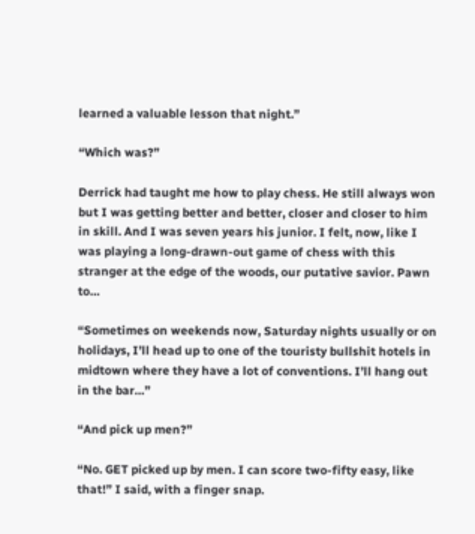learned a valuable lesson that night.”

“Which was?”

Derrick had taught me how to play chess. He still always won but I was getting better and better, closer and closer to him in skill. And I was seven years his junior. I felt, now, like I was playing a long-drawn-out game of chess with this stranger at the edge of the woods, our putative savior. Pawn to…

“Sometimes on weekends now, Saturday nights usually or on holidays, I’ll head up to one of the touristy bullshit hotels in midtown where they have a lot of conventions. I’ll hang out in the bar…”

“And pick up men?”

“No. GET picked up by men. I can score two-fifty easy, like that!” I said, with a finger snap.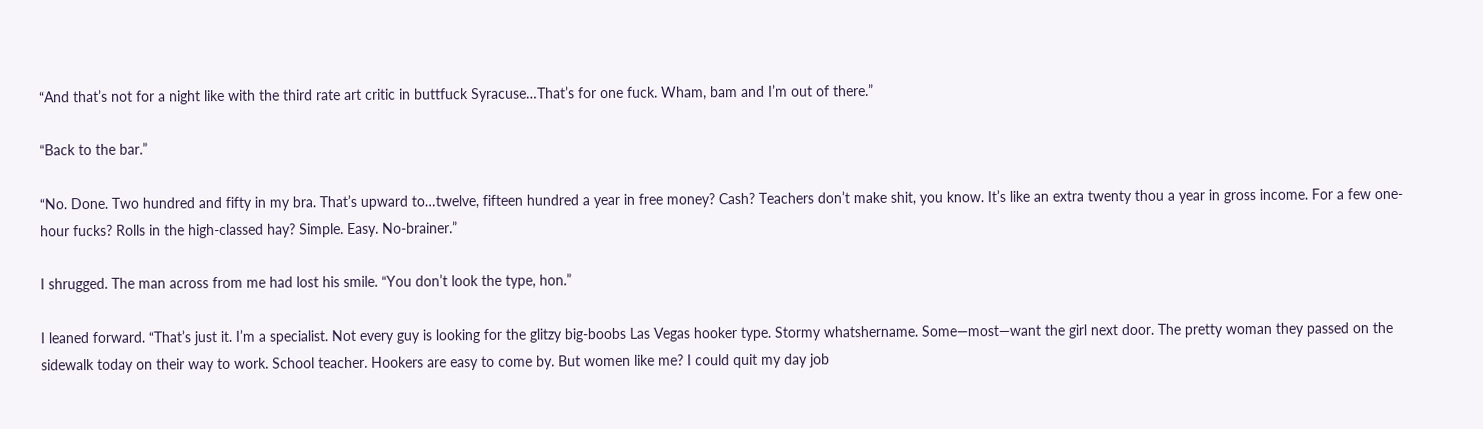“And that’s not for a night like with the third rate art critic in buttfuck Syracuse…That’s for one fuck. Wham, bam and I’m out of there.”

“Back to the bar.”

“No. Done. Two hundred and fifty in my bra. That’s upward to…twelve, fifteen hundred a year in free money? Cash? Teachers don’t make shit, you know. It’s like an extra twenty thou a year in gross income. For a few one-hour fucks? Rolls in the high-classed hay? Simple. Easy. No-brainer.”

I shrugged. The man across from me had lost his smile. “You don’t look the type, hon.”

I leaned forward. “That’s just it. I’m a specialist. Not every guy is looking for the glitzy big-boobs Las Vegas hooker type. Stormy whatshername. Some—most—want the girl next door. The pretty woman they passed on the sidewalk today on their way to work. School teacher. Hookers are easy to come by. But women like me? I could quit my day job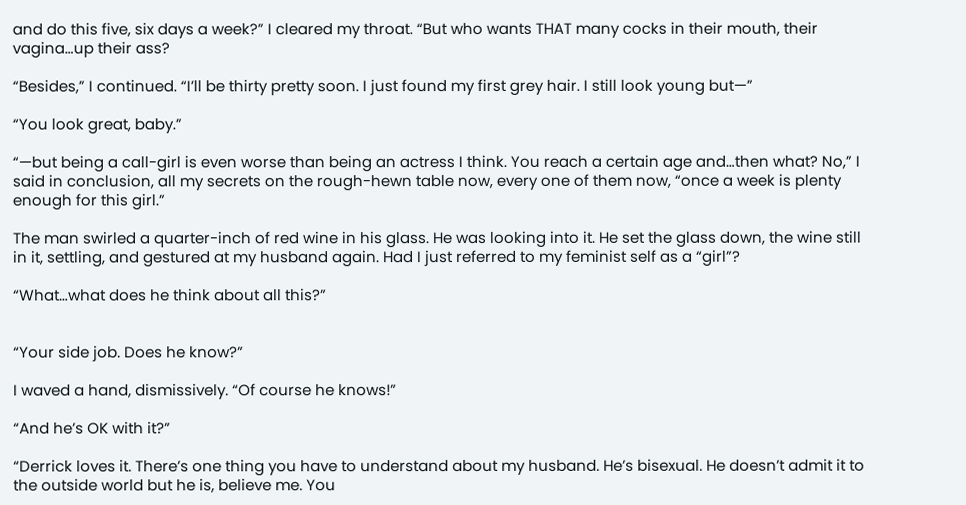and do this five, six days a week?” I cleared my throat. “But who wants THAT many cocks in their mouth, their vagina…up their ass?

“Besides,” I continued. “I’ll be thirty pretty soon. I just found my first grey hair. I still look young but—”

“You look great, baby.”

“—but being a call-girl is even worse than being an actress I think. You reach a certain age and…then what? No,” I said in conclusion, all my secrets on the rough-hewn table now, every one of them now, “once a week is plenty enough for this girl.”

The man swirled a quarter-inch of red wine in his glass. He was looking into it. He set the glass down, the wine still in it, settling, and gestured at my husband again. Had I just referred to my feminist self as a “girl”?

“What…what does he think about all this?”


“Your side job. Does he know?”

I waved a hand, dismissively. “Of course he knows!”

“And he’s OK with it?”

“Derrick loves it. There’s one thing you have to understand about my husband. He’s bisexual. He doesn’t admit it to the outside world but he is, believe me. You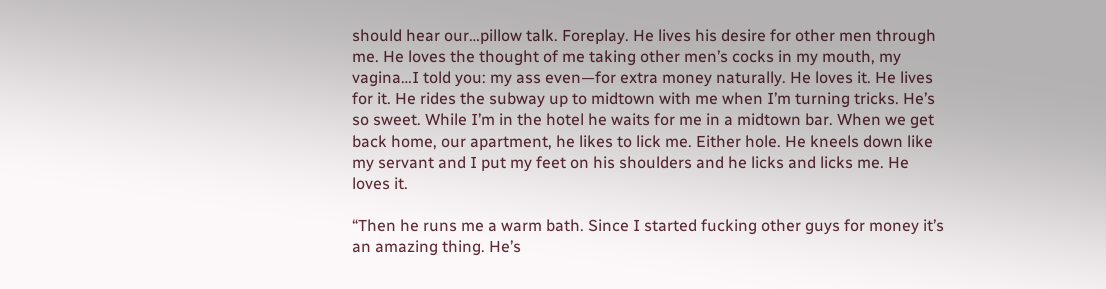should hear our…pillow talk. Foreplay. He lives his desire for other men through me. He loves the thought of me taking other men’s cocks in my mouth, my vagina…I told you: my ass even—for extra money naturally. He loves it. He lives for it. He rides the subway up to midtown with me when I’m turning tricks. He’s so sweet. While I’m in the hotel he waits for me in a midtown bar. When we get back home, our apartment, he likes to lick me. Either hole. He kneels down like my servant and I put my feet on his shoulders and he licks and licks me. He loves it.

“Then he runs me a warm bath. Since I started fucking other guys for money it’s an amazing thing. He’s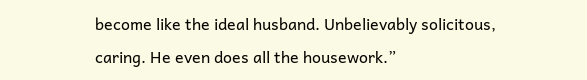become like the ideal husband. Unbelievably solicitous, caring. He even does all the housework.”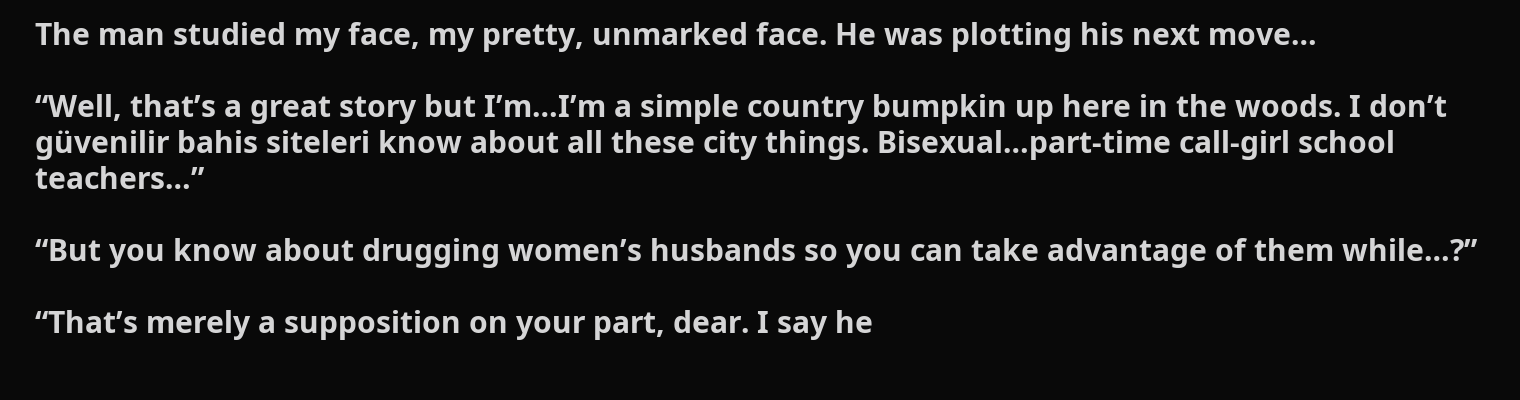The man studied my face, my pretty, unmarked face. He was plotting his next move…

“Well, that’s a great story but I’m…I’m a simple country bumpkin up here in the woods. I don’t güvenilir bahis siteleri know about all these city things. Bisexual…part-time call-girl school teachers…”

“But you know about drugging women’s husbands so you can take advantage of them while…?”

“That’s merely a supposition on your part, dear. I say he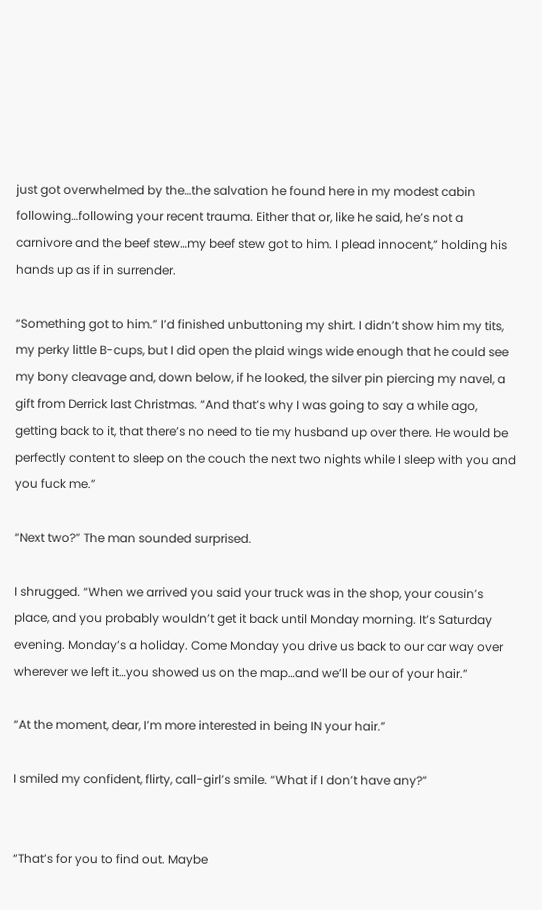just got overwhelmed by the…the salvation he found here in my modest cabin following…following your recent trauma. Either that or, like he said, he’s not a carnivore and the beef stew…my beef stew got to him. I plead innocent,” holding his hands up as if in surrender.

“Something got to him.” I’d finished unbuttoning my shirt. I didn’t show him my tits, my perky little B-cups, but I did open the plaid wings wide enough that he could see my bony cleavage and, down below, if he looked, the silver pin piercing my navel, a gift from Derrick last Christmas. “And that’s why I was going to say a while ago, getting back to it, that there’s no need to tie my husband up over there. He would be perfectly content to sleep on the couch the next two nights while I sleep with you and you fuck me.”

“Next two?” The man sounded surprised.

I shrugged. “When we arrived you said your truck was in the shop, your cousin’s place, and you probably wouldn’t get it back until Monday morning. It’s Saturday evening. Monday’s a holiday. Come Monday you drive us back to our car way over wherever we left it…you showed us on the map…and we’ll be our of your hair.”

“At the moment, dear, I’m more interested in being IN your hair.”

I smiled my confident, flirty, call-girl’s smile. “What if I don’t have any?”


“That’s for you to find out. Maybe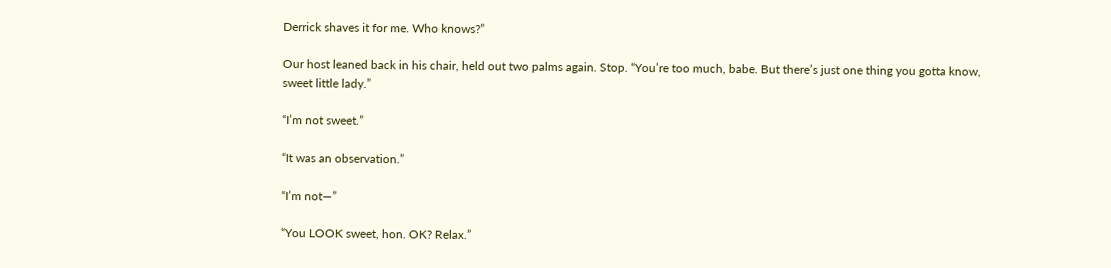Derrick shaves it for me. Who knows?”

Our host leaned back in his chair, held out two palms again. Stop. “You’re too much, babe. But there’s just one thing you gotta know, sweet little lady.”

“I’m not sweet.”

“It was an observation.”

“I’m not—”

“You LOOK sweet, hon. OK? Relax.”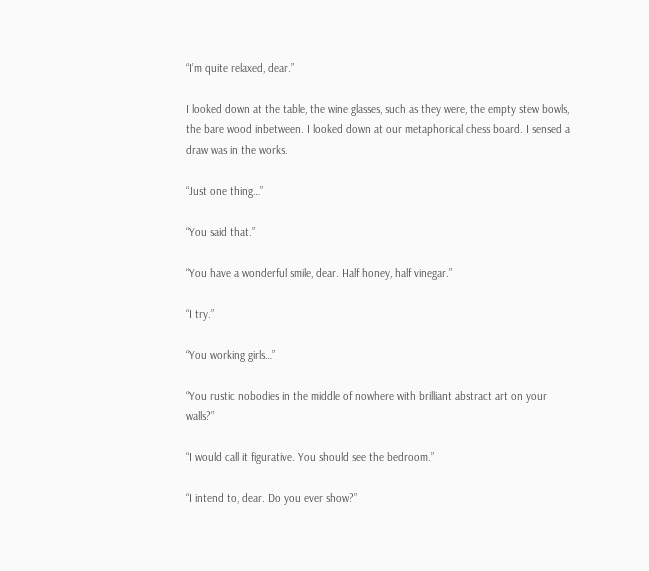“I’m quite relaxed, dear.”

I looked down at the table, the wine glasses, such as they were, the empty stew bowls, the bare wood inbetween. I looked down at our metaphorical chess board. I sensed a draw was in the works.

“Just one thing…”

“You said that.”

“You have a wonderful smile, dear. Half honey, half vinegar.”

“I try.”

“You working girls…”

“You rustic nobodies in the middle of nowhere with brilliant abstract art on your walls?”

“I would call it figurative. You should see the bedroom.”

“I intend to, dear. Do you ever show?”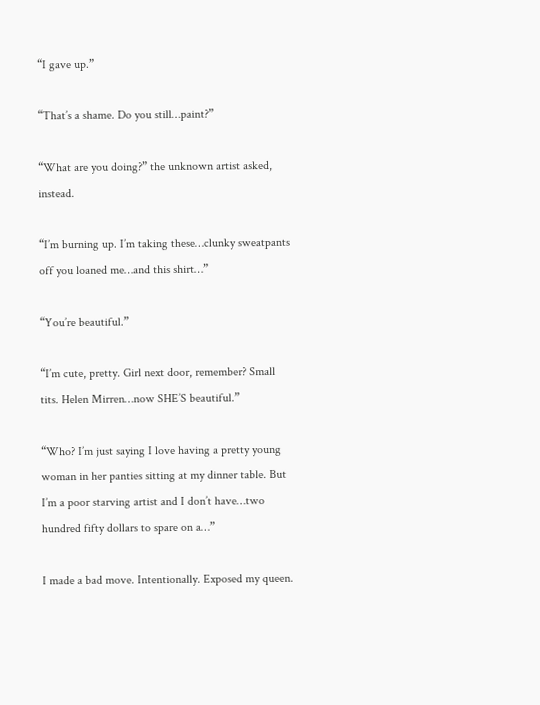“I gave up.”

“That’s a shame. Do you still…paint?”

“What are you doing?” the unknown artist asked, instead.

“I’m burning up. I’m taking these…clunky sweatpants off you loaned me…and this shirt…”

“You’re beautiful.”

“I’m cute, pretty. Girl next door, remember? Small tits. Helen Mirren…now SHE’S beautiful.”

“Who? I’m just saying I love having a pretty young woman in her panties sitting at my dinner table. But I’m a poor starving artist and I don’t have…two hundred fifty dollars to spare on a…”

I made a bad move. Intentionally. Exposed my queen.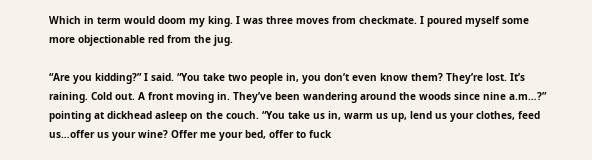Which in term would doom my king. I was three moves from checkmate. I poured myself some more objectionable red from the jug.

“Are you kidding?” I said. “You take two people in, you don’t even know them? They’re lost. It’s raining. Cold out. A front moving in. They’ve been wandering around the woods since nine a.m…?” pointing at dickhead asleep on the couch. “You take us in, warm us up, lend us your clothes, feed us…offer us your wine? Offer me your bed, offer to fuck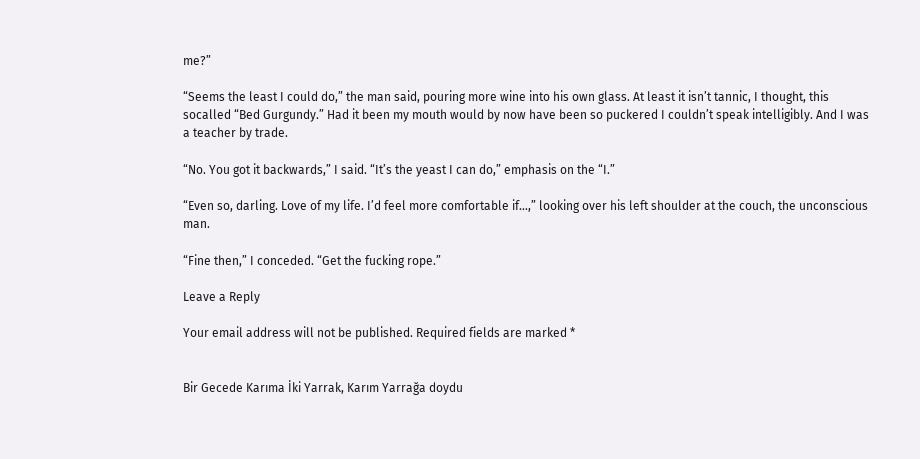me?”

“Seems the least I could do,” the man said, pouring more wine into his own glass. At least it isn’t tannic, I thought, this socalled “Bed Gurgundy.” Had it been my mouth would by now have been so puckered I couldn’t speak intelligibly. And I was a teacher by trade.

“No. You got it backwards,” I said. “It’s the yeast I can do,” emphasis on the “I.”

“Even so, darling. Love of my life. I’d feel more comfortable if…,” looking over his left shoulder at the couch, the unconscious man.

“Fine then,” I conceded. “Get the fucking rope.”

Leave a Reply

Your email address will not be published. Required fields are marked *


Bir Gecede Karıma İki Yarrak, Karım Yarrağa doydu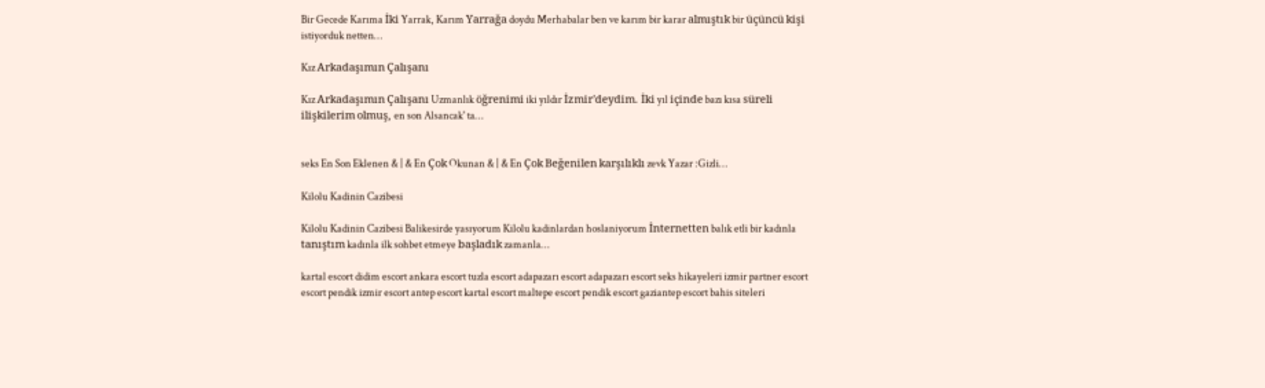Bir Gecede Karıma İki Yarrak, Karım Yarrağa doydu Merhabalar ben ve karım bir karar almıştık bir üçüncü kişi istiyorduk netten…

Kız Arkadaşımın Çalışanı

Kız Arkadaşımın Çalışanı Uzmanlık öğrenimi iki yıldır İzmir'deydim. İki yıl içinde bazı kısa süreli ilişkilerim olmuş, en son Alsancak' ta…


seks En Son Eklenen & | & En Çok Okunan & | & En Çok Beğenilen karşılıklı zevk Yazar :Gizli…

Kilolu Kadinin Cazibesi

Kilolu Kadinin Cazibesi Balikesirde yasıyorum Kilolu kadinlardan hoslaniyorum İnternetten balık etli bir kadınla tanıştım kadınla ilk sohbet etmeye başladık zamanla…

kartal escort didim escort ankara escort tuzla escort adapazarı escort adapazarı escort seks hikayeleri izmir partner escort escort pendik izmir escort antep escort kartal escort maltepe escort pendik escort gaziantep escort bahis siteleri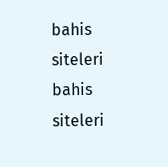bahis siteleri bahis siteleri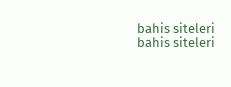bahis siteleri bahis siteleri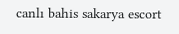canlı bahis sakarya escort